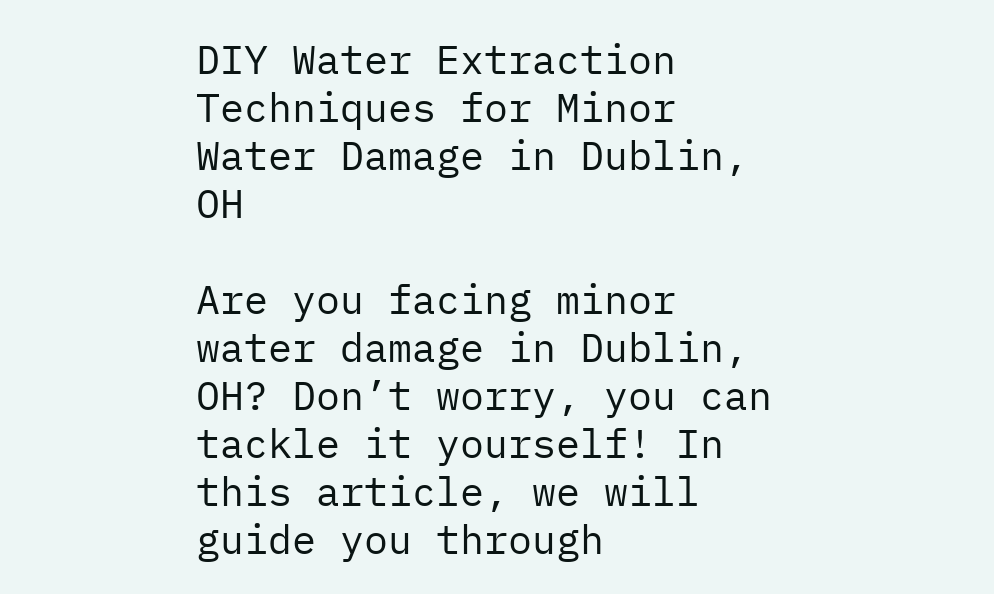DIY Water Extraction Techniques for Minor Water Damage in Dublin, OH

Are you facing minor water damage in Dublin, OH? Don’t worry, you can tackle it yourself! In this article, we will guide you through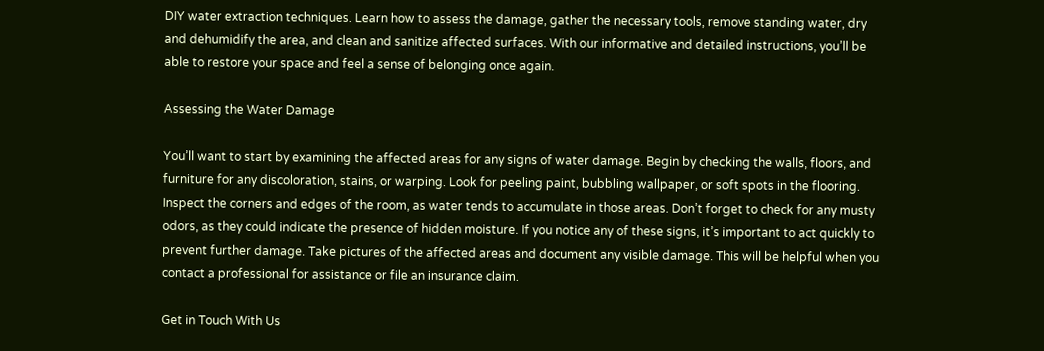DIY water extraction techniques. Learn how to assess the damage, gather the necessary tools, remove standing water, dry and dehumidify the area, and clean and sanitize affected surfaces. With our informative and detailed instructions, you’ll be able to restore your space and feel a sense of belonging once again.

Assessing the Water Damage

You’ll want to start by examining the affected areas for any signs of water damage. Begin by checking the walls, floors, and furniture for any discoloration, stains, or warping. Look for peeling paint, bubbling wallpaper, or soft spots in the flooring. Inspect the corners and edges of the room, as water tends to accumulate in those areas. Don’t forget to check for any musty odors, as they could indicate the presence of hidden moisture. If you notice any of these signs, it’s important to act quickly to prevent further damage. Take pictures of the affected areas and document any visible damage. This will be helpful when you contact a professional for assistance or file an insurance claim.

Get in Touch With Us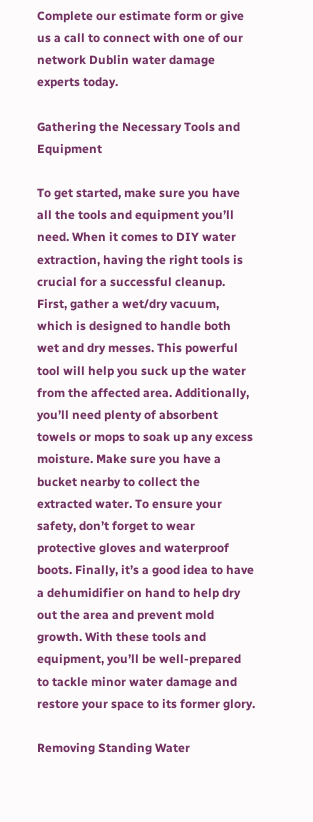Complete our estimate form or give us a call to connect with one of our network Dublin water damage experts today.

Gathering the Necessary Tools and Equipment

To get started, make sure you have all the tools and equipment you’ll need. When it comes to DIY water extraction, having the right tools is crucial for a successful cleanup. First, gather a wet/dry vacuum, which is designed to handle both wet and dry messes. This powerful tool will help you suck up the water from the affected area. Additionally, you’ll need plenty of absorbent towels or mops to soak up any excess moisture. Make sure you have a bucket nearby to collect the extracted water. To ensure your safety, don’t forget to wear protective gloves and waterproof boots. Finally, it’s a good idea to have a dehumidifier on hand to help dry out the area and prevent mold growth. With these tools and equipment, you’ll be well-prepared to tackle minor water damage and restore your space to its former glory.

Removing Standing Water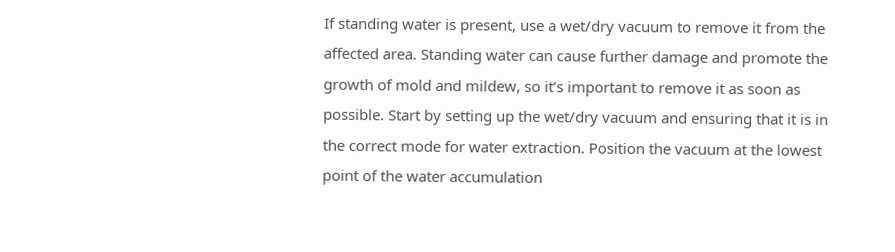If standing water is present, use a wet/dry vacuum to remove it from the affected area. Standing water can cause further damage and promote the growth of mold and mildew, so it’s important to remove it as soon as possible. Start by setting up the wet/dry vacuum and ensuring that it is in the correct mode for water extraction. Position the vacuum at the lowest point of the water accumulation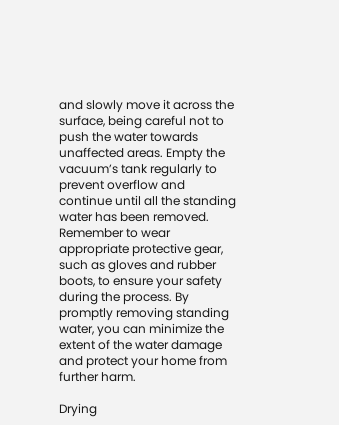and slowly move it across the surface, being careful not to push the water towards unaffected areas. Empty the vacuum’s tank regularly to prevent overflow and continue until all the standing water has been removed. Remember to wear appropriate protective gear, such as gloves and rubber boots, to ensure your safety during the process. By promptly removing standing water, you can minimize the extent of the water damage and protect your home from further harm.

Drying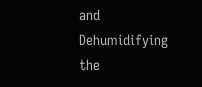and Dehumidifying the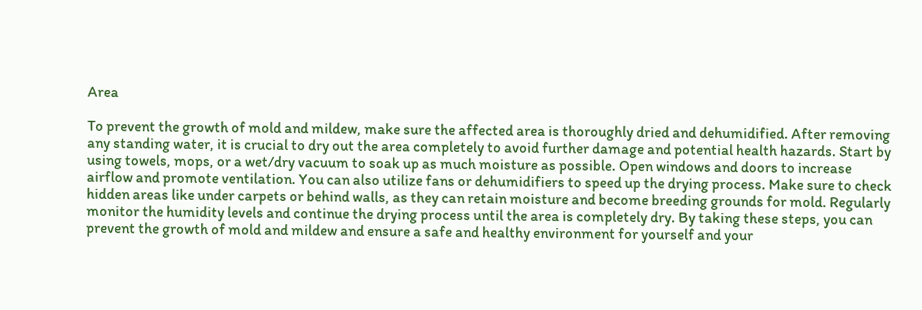Area

To prevent the growth of mold and mildew, make sure the affected area is thoroughly dried and dehumidified. After removing any standing water, it is crucial to dry out the area completely to avoid further damage and potential health hazards. Start by using towels, mops, or a wet/dry vacuum to soak up as much moisture as possible. Open windows and doors to increase airflow and promote ventilation. You can also utilize fans or dehumidifiers to speed up the drying process. Make sure to check hidden areas like under carpets or behind walls, as they can retain moisture and become breeding grounds for mold. Regularly monitor the humidity levels and continue the drying process until the area is completely dry. By taking these steps, you can prevent the growth of mold and mildew and ensure a safe and healthy environment for yourself and your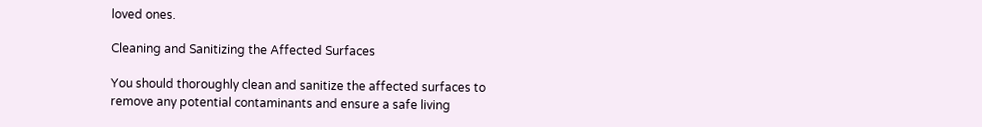loved ones.

Cleaning and Sanitizing the Affected Surfaces

You should thoroughly clean and sanitize the affected surfaces to remove any potential contaminants and ensure a safe living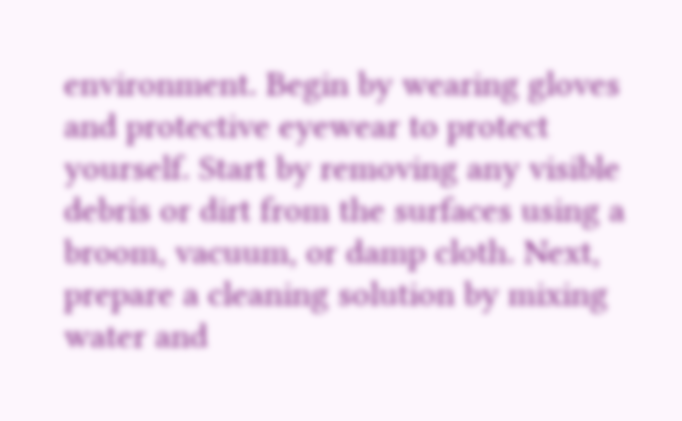environment. Begin by wearing gloves and protective eyewear to protect yourself. Start by removing any visible debris or dirt from the surfaces using a broom, vacuum, or damp cloth. Next, prepare a cleaning solution by mixing water and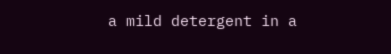a mild detergent in a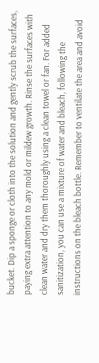bucket. Dip a sponge or cloth into the solution and gently scrub the surfaces, paying extra attention to any mold or mildew growth. Rinse the surfaces with clean water and dry them thoroughly using a clean towel or fan. For added sanitization, you can use a mixture of water and bleach, following the instructions on the bleach bottle. Remember to ventilate the area and avoid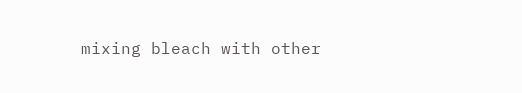mixing bleach with other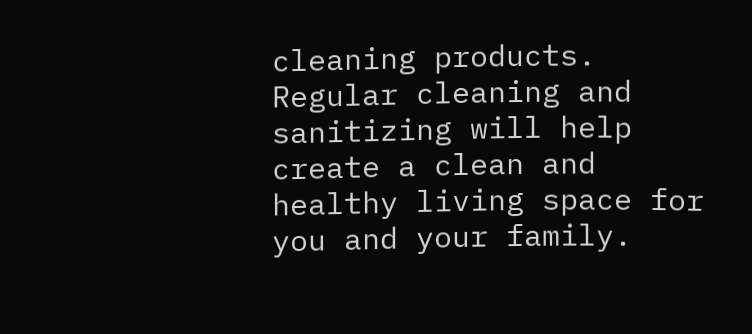cleaning products. Regular cleaning and sanitizing will help create a clean and healthy living space for you and your family.